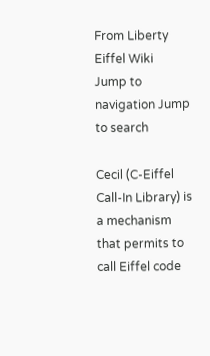From Liberty Eiffel Wiki
Jump to navigation Jump to search

Cecil (C-Eiffel Call-In Library) is a mechanism that permits to call Eiffel code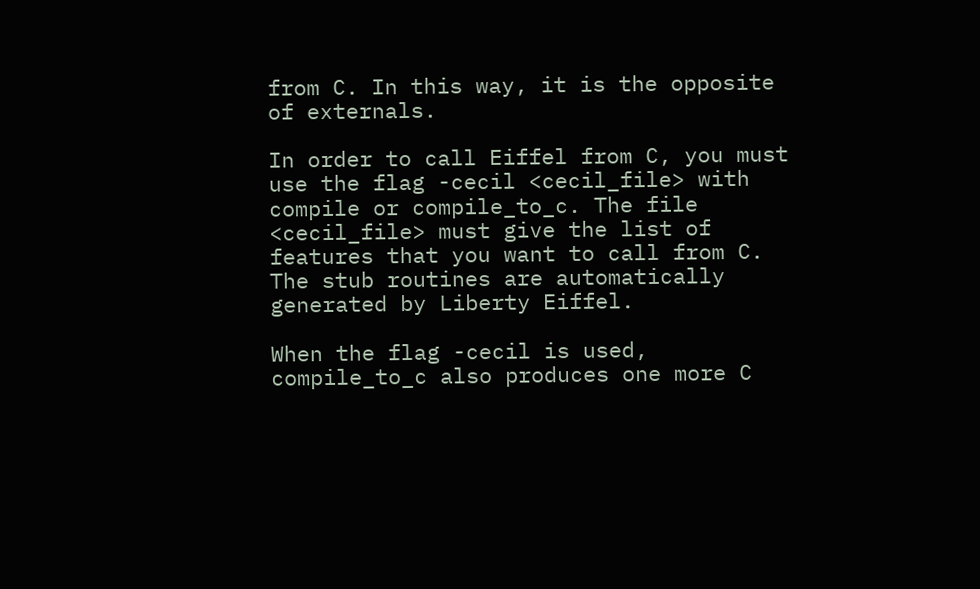from C. In this way, it is the opposite of externals.

In order to call Eiffel from C, you must use the flag -cecil <cecil_file> with compile or compile_to_c. The file <cecil_file> must give the list of features that you want to call from C. The stub routines are automatically generated by Liberty Eiffel.

When the flag -cecil is used, compile_to_c also produces one more C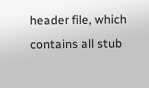header file, which contains all stub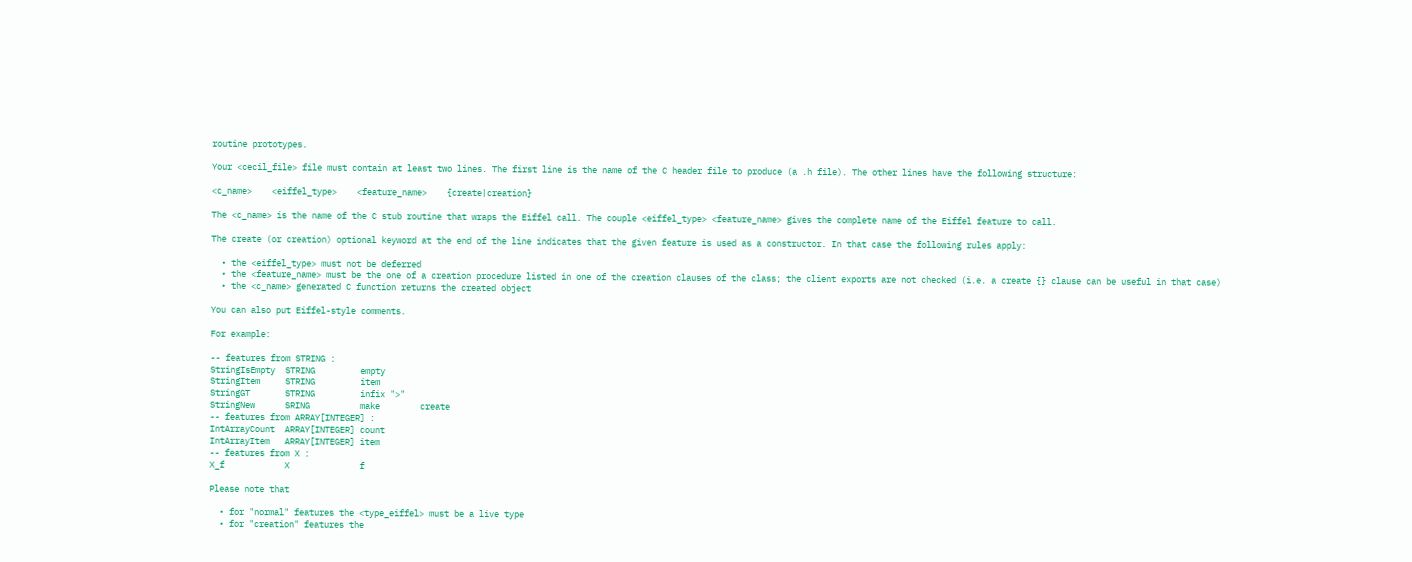routine prototypes.

Your <cecil_file> file must contain at least two lines. The first line is the name of the C header file to produce (a .h file). The other lines have the following structure:

<c_name>    <eiffel_type>    <feature_name>    {create|creation}

The <c_name> is the name of the C stub routine that wraps the Eiffel call. The couple <eiffel_type> <feature_name> gives the complete name of the Eiffel feature to call.

The create (or creation) optional keyword at the end of the line indicates that the given feature is used as a constructor. In that case the following rules apply:

  • the <eiffel_type> must not be deferred
  • the <feature_name> must be the one of a creation procedure listed in one of the creation clauses of the class; the client exports are not checked (i.e. a create {} clause can be useful in that case)
  • the <c_name> generated C function returns the created object

You can also put Eiffel-style comments.

For example:

-- features from STRING :
StringIsEmpty  STRING         empty
StringItem     STRING         item
StringGT       STRING         infix ">"
StringNew      SRING          make        create
-- features from ARRAY[INTEGER] :
IntArrayCount  ARRAY[INTEGER] count
IntArrayItem   ARRAY[INTEGER] item
-- features from X :
X_f            X              f

Please note that

  • for "normal" features the <type_eiffel> must be a live type
  • for "creation" features the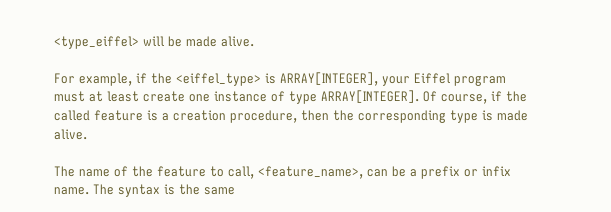<type_eiffel> will be made alive.

For example, if the <eiffel_type> is ARRAY[INTEGER], your Eiffel program must at least create one instance of type ARRAY[INTEGER]. Of course, if the called feature is a creation procedure, then the corresponding type is made alive.

The name of the feature to call, <feature_name>, can be a prefix or infix name. The syntax is the same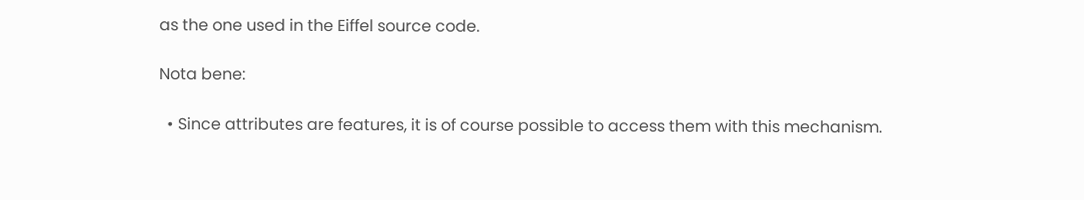as the one used in the Eiffel source code.

Nota bene:

  • Since attributes are features, it is of course possible to access them with this mechanism.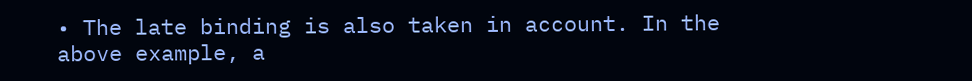• The late binding is also taken in account. In the above example, a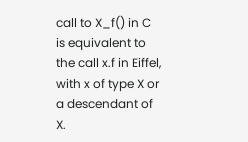call to X_f() in C is equivalent to the call x.f in Eiffel, with x of type X or a descendant of X.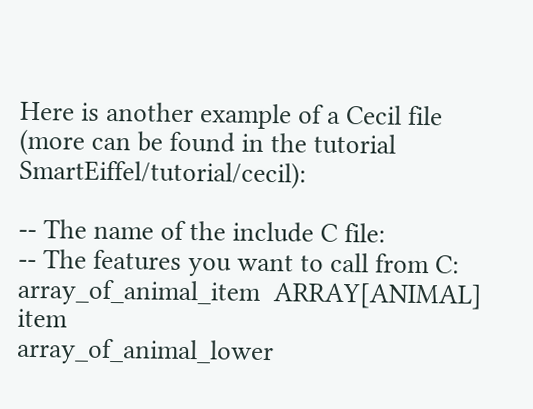Here is another example of a Cecil file (more can be found in the tutorial SmartEiffel/tutorial/cecil):

-- The name of the include C file:
-- The features you want to call from C:
array_of_animal_item  ARRAY[ANIMAL] item
array_of_animal_lower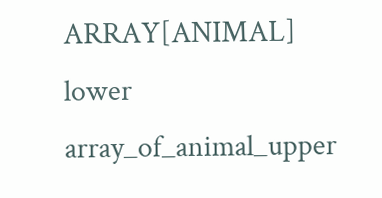ARRAY[ANIMAL] lower
array_of_animal_upper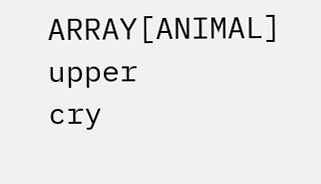ARRAY[ANIMAL] upper
cry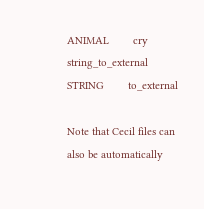ANIMAL        cry
string_to_external    STRING        to_external

Note that Cecil files can also be automatically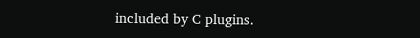included by C plugins.